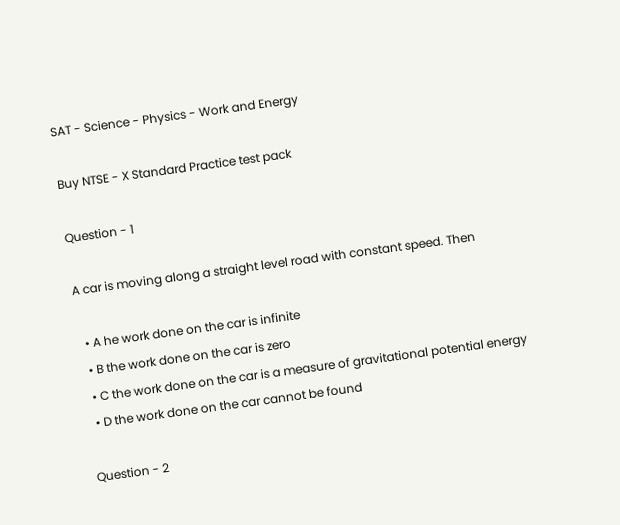SAT - Science - Physics - Work and Energy

Buy NTSE - X Standard Practice test pack

Question - 1

A car is moving along a straight level road with constant speed. Then

  • A he work done on the car is infinite
  • B the work done on the car is zero
  • C the work done on the car is a measure of gravitational potential energy
  • D the work done on the car cannot be found

Question - 2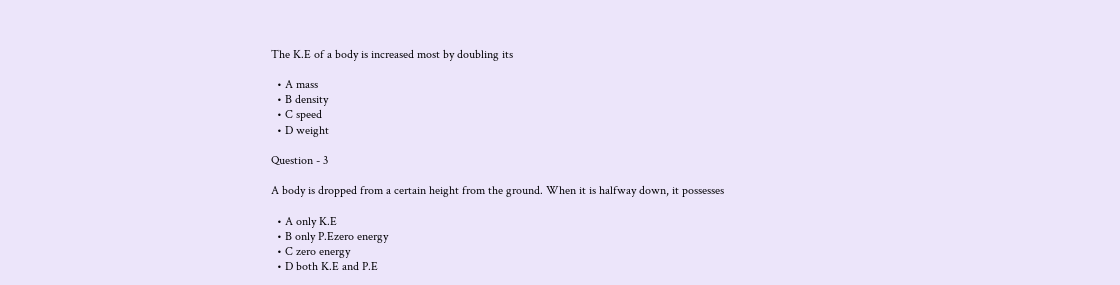The K.E of a body is increased most by doubling its

  • A mass
  • B density
  • C speed
  • D weight

Question - 3

A body is dropped from a certain height from the ground. When it is halfway down, it possesses

  • A only K.E
  • B only P.Ezero energy
  • C zero energy
  • D both K.E and P.E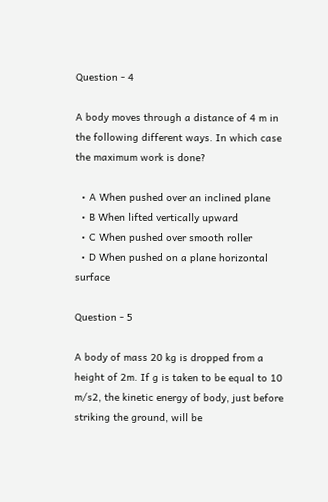Question - 4

A body moves through a distance of 4 m in the following different ways. In which case the maximum work is done?

  • A When pushed over an inclined plane
  • B When lifted vertically upward
  • C When pushed over smooth roller
  • D When pushed on a plane horizontal surface

Question - 5

A body of mass 20 kg is dropped from a height of 2m. If g is taken to be equal to 10 m/s2, the kinetic energy of body, just before striking the ground, will be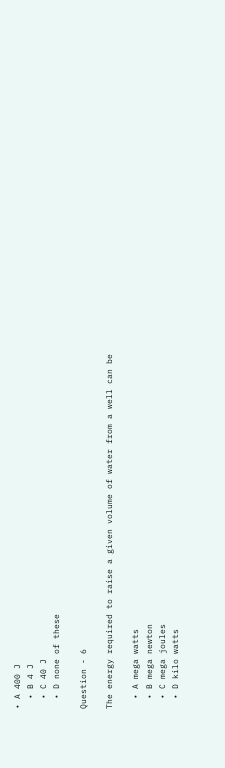• A 400 J
  • B 4 J
  • C 40 J
  • D none of these

Question - 6

The energy required to raise a given volume of water from a well can be

  • A mega watts
  • B mega newton
  • C mega joules
  • D kilo watts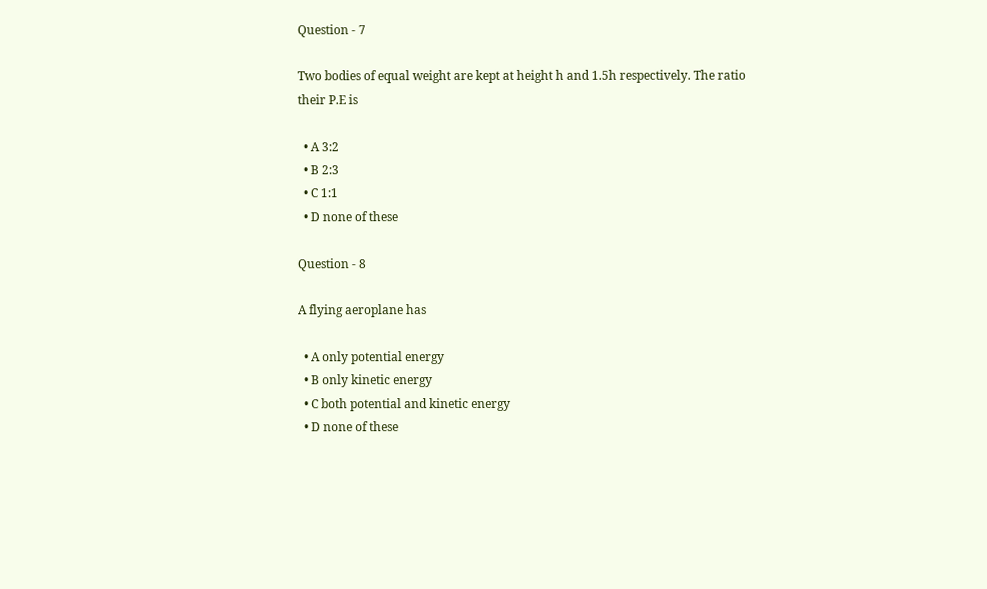Question - 7

Two bodies of equal weight are kept at height h and 1.5h respectively. The ratio their P.E is

  • A 3:2
  • B 2:3
  • C 1:1
  • D none of these

Question - 8

A flying aeroplane has

  • A only potential energy
  • B only kinetic energy
  • C both potential and kinetic energy
  • D none of these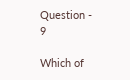Question - 9

Which of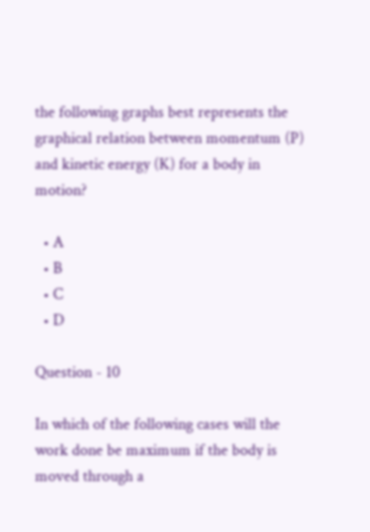the following graphs best represents the graphical relation between momentum (P) and kinetic energy (K) for a body in motion?

  • A
  • B
  • C
  • D

Question - 10

In which of the following cases will the work done be maximum if the body is moved through a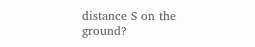distance S on the ground?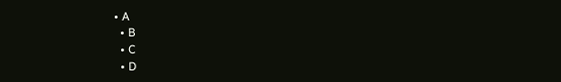• A
  • B
  • C
  • D